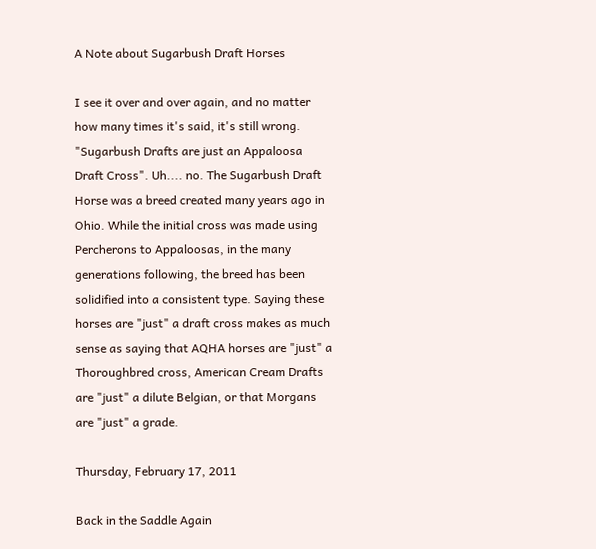A Note about Sugarbush Draft Horses

I see it over and over again, and no matter how many times it's said, it's still wrong. "Sugarbush Drafts are just an Appaloosa Draft Cross". Uh.... no. The Sugarbush Draft Horse was a breed created many years ago in Ohio. While the initial cross was made using Percherons to Appaloosas, in the many generations following, the breed has been solidified into a consistent type. Saying these horses are "just" a draft cross makes as much sense as saying that AQHA horses are "just" a Thoroughbred cross, American Cream Drafts are "just" a dilute Belgian, or that Morgans are "just" a grade.

Thursday, February 17, 2011

Back in the Saddle Again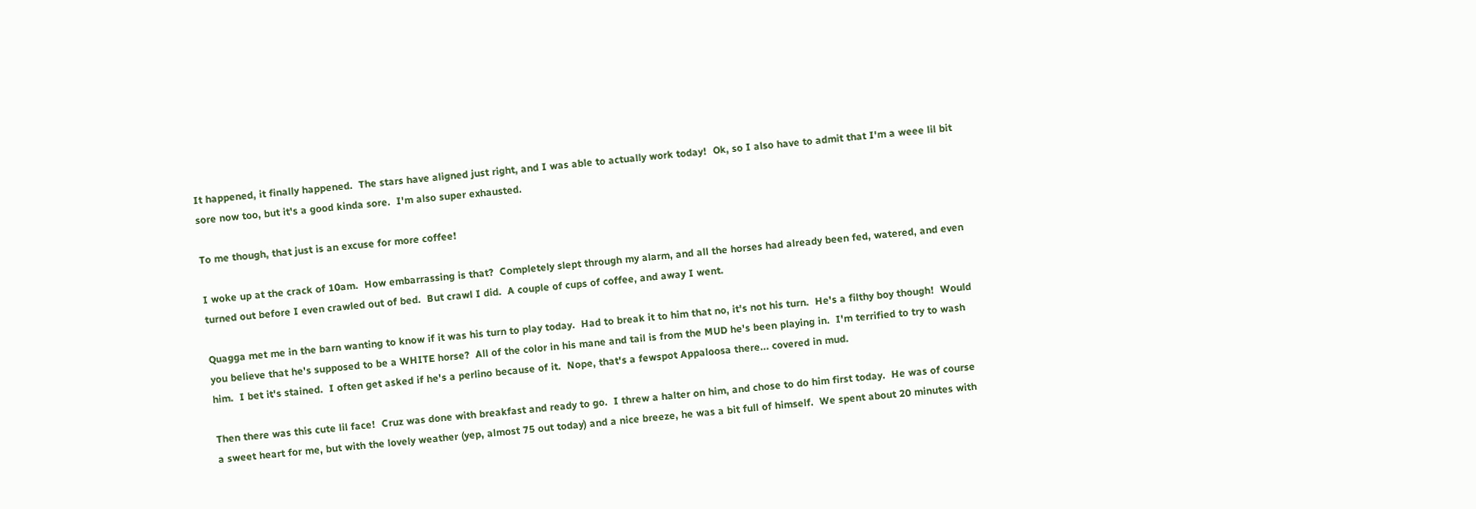It happened, it finally happened.  The stars have aligned just right, and I was able to actually work today!  Ok, so I also have to admit that I'm a weee lil bit sore now too, but it's a good kinda sore.  I'm also super exhausted.

To me though, that just is an excuse for more coffee!

I woke up at the crack of 10am.  How embarrassing is that?  Completely slept through my alarm, and all the horses had already been fed, watered, and even turned out before I even crawled out of bed.  But crawl I did.  A couple of cups of coffee, and away I went.

Quagga met me in the barn wanting to know if it was his turn to play today.  Had to break it to him that no, it's not his turn.  He's a filthy boy though!  Would you believe that he's supposed to be a WHITE horse?  All of the color in his mane and tail is from the MUD he's been playing in.  I'm terrified to try to wash him.  I bet it's stained.  I often get asked if he's a perlino because of it.  Nope, that's a fewspot Appaloosa there... covered in mud.

Then there was this cute lil face!  Cruz was done with breakfast and ready to go.  I threw a halter on him, and chose to do him first today.  He was of course a sweet heart for me, but with the lovely weather (yep, almost 75 out today) and a nice breeze, he was a bit full of himself.  We spent about 20 minutes with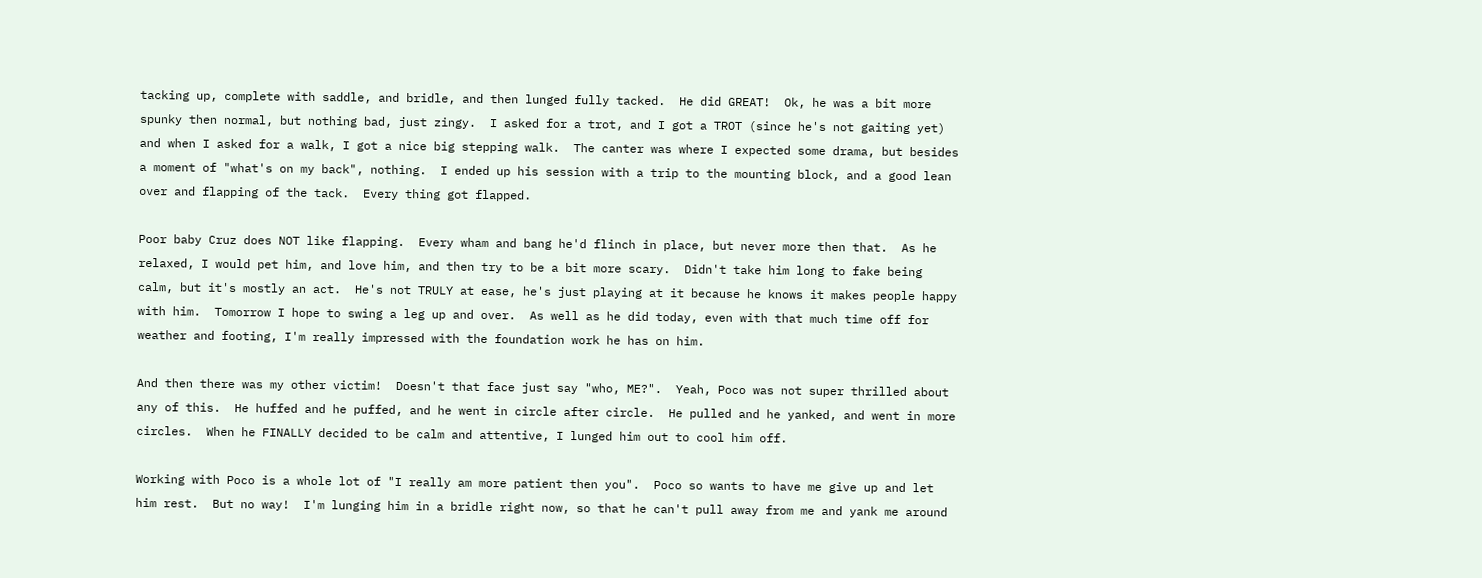tacking up, complete with saddle, and bridle, and then lunged fully tacked.  He did GREAT!  Ok, he was a bit more spunky then normal, but nothing bad, just zingy.  I asked for a trot, and I got a TROT (since he's not gaiting yet) and when I asked for a walk, I got a nice big stepping walk.  The canter was where I expected some drama, but besides a moment of "what's on my back", nothing.  I ended up his session with a trip to the mounting block, and a good lean over and flapping of the tack.  Every thing got flapped.

Poor baby Cruz does NOT like flapping.  Every wham and bang he'd flinch in place, but never more then that.  As he relaxed, I would pet him, and love him, and then try to be a bit more scary.  Didn't take him long to fake being calm, but it's mostly an act.  He's not TRULY at ease, he's just playing at it because he knows it makes people happy with him.  Tomorrow I hope to swing a leg up and over.  As well as he did today, even with that much time off for weather and footing, I'm really impressed with the foundation work he has on him.

And then there was my other victim!  Doesn't that face just say "who, ME?".  Yeah, Poco was not super thrilled about any of this.  He huffed and he puffed, and he went in circle after circle.  He pulled and he yanked, and went in more circles.  When he FINALLY decided to be calm and attentive, I lunged him out to cool him off.

Working with Poco is a whole lot of "I really am more patient then you".  Poco so wants to have me give up and let him rest.  But no way!  I'm lunging him in a bridle right now, so that he can't pull away from me and yank me around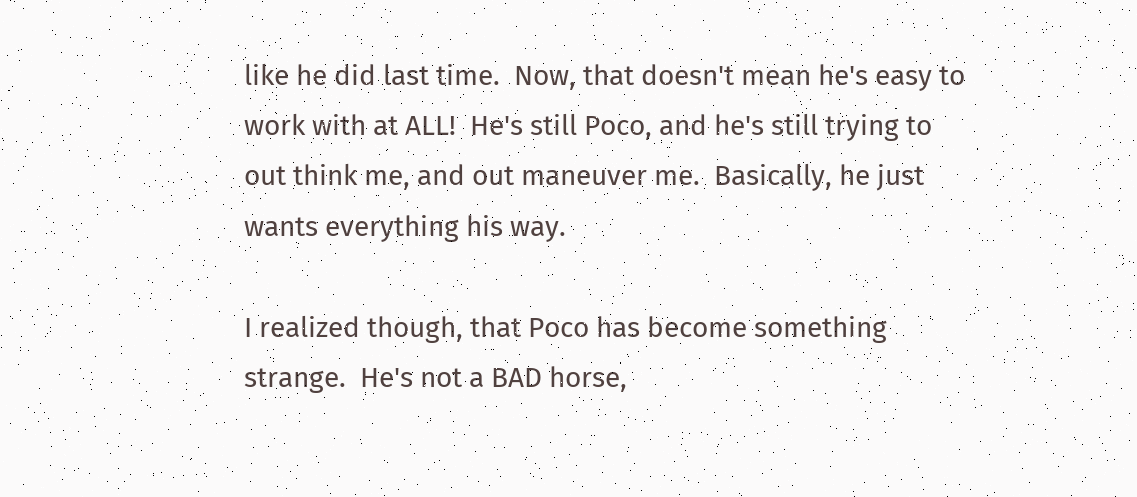like he did last time.  Now, that doesn't mean he's easy to work with at ALL!  He's still Poco, and he's still trying to out think me, and out maneuver me.  Basically, he just wants everything his way.

I realized though, that Poco has become something strange.  He's not a BAD horse,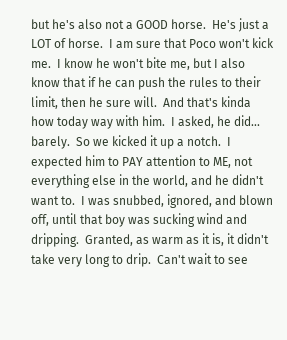but he's also not a GOOD horse.  He's just a LOT of horse.  I am sure that Poco won't kick me.  I know he won't bite me, but I also know that if he can push the rules to their limit, then he sure will.  And that's kinda how today way with him.  I asked, he did... barely.  So we kicked it up a notch.  I expected him to PAY attention to ME, not everything else in the world, and he didn't want to.  I was snubbed, ignored, and blown off, until that boy was sucking wind and dripping.  Granted, as warm as it is, it didn't take very long to drip.  Can't wait to see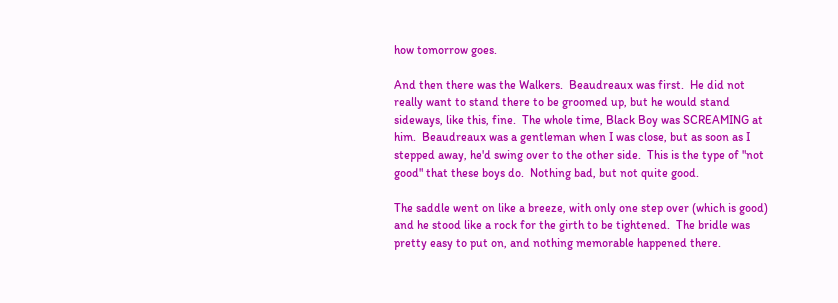how tomorrow goes.

And then there was the Walkers.  Beaudreaux was first.  He did not really want to stand there to be groomed up, but he would stand sideways, like this, fine.  The whole time, Black Boy was SCREAMING at him.  Beaudreaux was a gentleman when I was close, but as soon as I stepped away, he'd swing over to the other side.  This is the type of "not good" that these boys do.  Nothing bad, but not quite good.

The saddle went on like a breeze, with only one step over (which is good) and he stood like a rock for the girth to be tightened.  The bridle was pretty easy to put on, and nothing memorable happened there.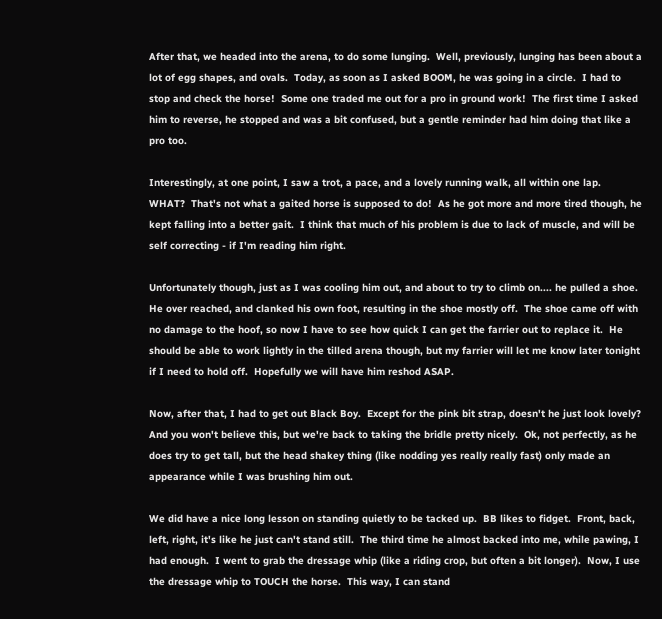After that, we headed into the arena, to do some lunging.  Well, previously, lunging has been about a lot of egg shapes, and ovals.  Today, as soon as I asked BOOM, he was going in a circle.  I had to stop and check the horse!  Some one traded me out for a pro in ground work!  The first time I asked him to reverse, he stopped and was a bit confused, but a gentle reminder had him doing that like a pro too.

Interestingly, at one point, I saw a trot, a pace, and a lovely running walk, all within one lap.  WHAT?  That's not what a gaited horse is supposed to do!  As he got more and more tired though, he kept falling into a better gait.  I think that much of his problem is due to lack of muscle, and will be self correcting - if I'm reading him right.

Unfortunately though, just as I was cooling him out, and about to try to climb on.... he pulled a shoe.  He over reached, and clanked his own foot, resulting in the shoe mostly off.  The shoe came off with no damage to the hoof, so now I have to see how quick I can get the farrier out to replace it.  He should be able to work lightly in the tilled arena though, but my farrier will let me know later tonight if I need to hold off.  Hopefully we will have him reshod ASAP.

Now, after that, I had to get out Black Boy.  Except for the pink bit strap, doesn't he just look lovely?  And you won't believe this, but we're back to taking the bridle pretty nicely.  Ok, not perfectly, as he does try to get tall, but the head shakey thing (like nodding yes really really fast) only made an appearance while I was brushing him out.

We did have a nice long lesson on standing quietly to be tacked up.  BB likes to fidget.  Front, back, left, right, it's like he just can't stand still.  The third time he almost backed into me, while pawing, I had enough.  I went to grab the dressage whip (like a riding crop, but often a bit longer).  Now, I use the dressage whip to TOUCH the horse.  This way, I can stand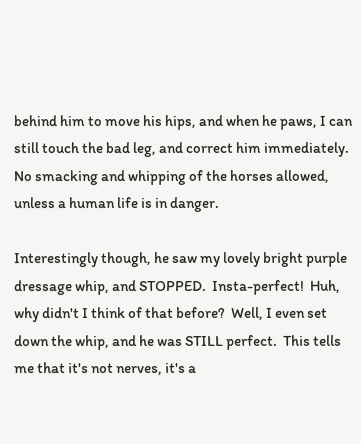behind him to move his hips, and when he paws, I can still touch the bad leg, and correct him immediately.  No smacking and whipping of the horses allowed, unless a human life is in danger.

Interestingly though, he saw my lovely bright purple dressage whip, and STOPPED.  Insta-perfect!  Huh, why didn't I think of that before?  Well, I even set down the whip, and he was STILL perfect.  This tells me that it's not nerves, it's a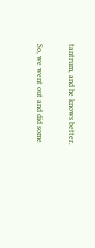tantrum, and he knows better.

So, we went out and did some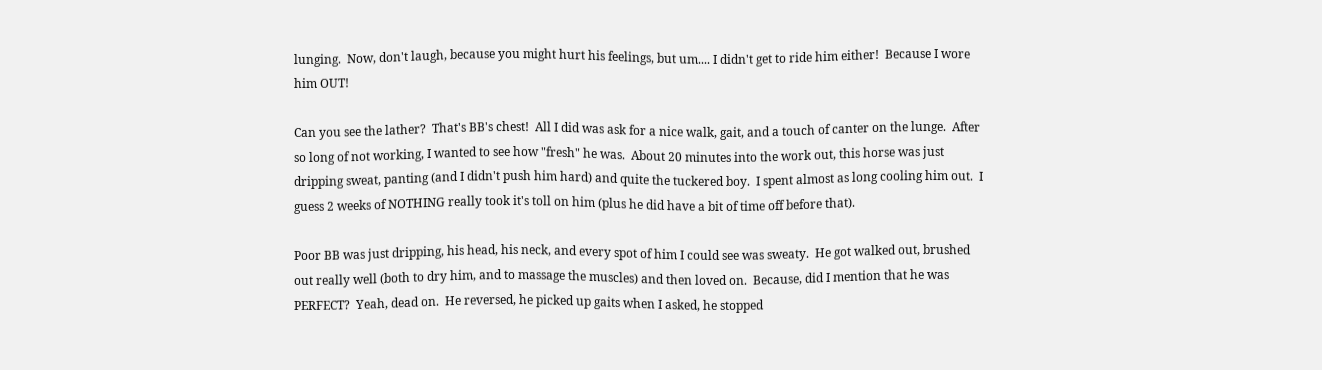lunging.  Now, don't laugh, because you might hurt his feelings, but um.... I didn't get to ride him either!  Because I wore him OUT!

Can you see the lather?  That's BB's chest!  All I did was ask for a nice walk, gait, and a touch of canter on the lunge.  After so long of not working, I wanted to see how "fresh" he was.  About 20 minutes into the work out, this horse was just dripping sweat, panting (and I didn't push him hard) and quite the tuckered boy.  I spent almost as long cooling him out.  I guess 2 weeks of NOTHING really took it's toll on him (plus he did have a bit of time off before that).

Poor BB was just dripping, his head, his neck, and every spot of him I could see was sweaty.  He got walked out, brushed out really well (both to dry him, and to massage the muscles) and then loved on.  Because, did I mention that he was PERFECT?  Yeah, dead on.  He reversed, he picked up gaits when I asked, he stopped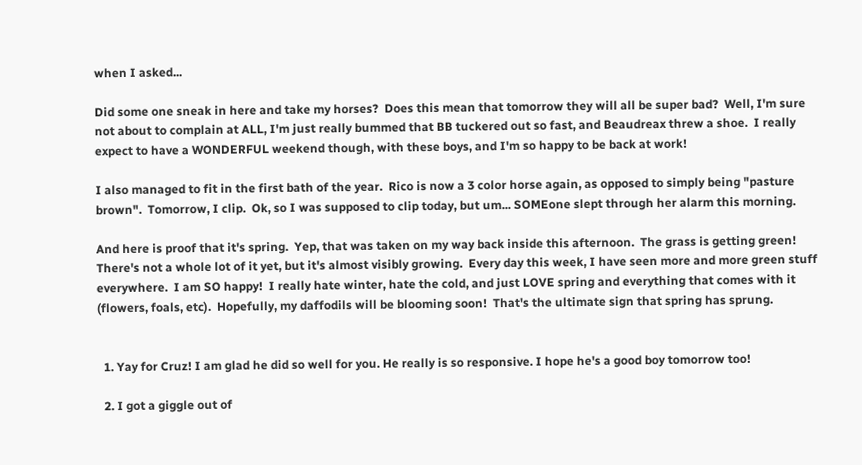when I asked...

Did some one sneak in here and take my horses?  Does this mean that tomorrow they will all be super bad?  Well, I'm sure not about to complain at ALL, I'm just really bummed that BB tuckered out so fast, and Beaudreax threw a shoe.  I really expect to have a WONDERFUL weekend though, with these boys, and I'm so happy to be back at work!

I also managed to fit in the first bath of the year.  Rico is now a 3 color horse again, as opposed to simply being "pasture brown".  Tomorrow, I clip.  Ok, so I was supposed to clip today, but um... SOMEone slept through her alarm this morning.

And here is proof that it's spring.  Yep, that was taken on my way back inside this afternoon.  The grass is getting green!  There's not a whole lot of it yet, but it's almost visibly growing.  Every day this week, I have seen more and more green stuff everywhere.  I am SO happy!  I really hate winter, hate the cold, and just LOVE spring and everything that comes with it (flowers, foals, etc).  Hopefully, my daffodils will be blooming soon!  That's the ultimate sign that spring has sprung.


  1. Yay for Cruz! I am glad he did so well for you. He really is so responsive. I hope he's a good boy tomorrow too!

  2. I got a giggle out of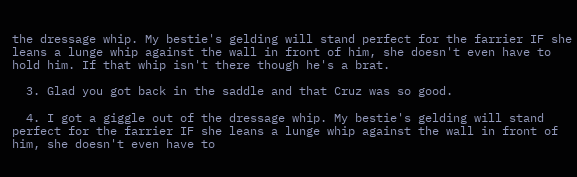the dressage whip. My bestie's gelding will stand perfect for the farrier IF she leans a lunge whip against the wall in front of him, she doesn't even have to hold him. If that whip isn't there though he's a brat.

  3. Glad you got back in the saddle and that Cruz was so good.

  4. I got a giggle out of the dressage whip. My bestie's gelding will stand perfect for the farrier IF she leans a lunge whip against the wall in front of him, she doesn't even have to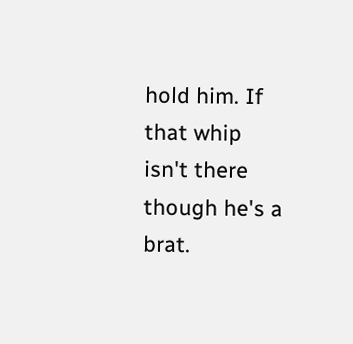hold him. If that whip isn't there though he's a brat.